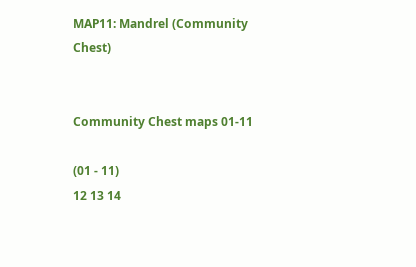MAP11: Mandrel (Community Chest)


Community Chest maps 01-11

(01 - 11)
12 13 14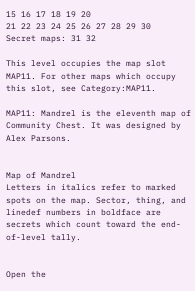15 16 17 18 19 20
21 22 23 24 25 26 27 28 29 30
Secret maps: 31 32

This level occupies the map slot MAP11. For other maps which occupy this slot, see Category:MAP11.

MAP11: Mandrel is the eleventh map of Community Chest. It was designed by Alex Parsons.


Map of Mandrel
Letters in italics refer to marked spots on the map. Sector, thing, and linedef numbers in boldface are secrets which count toward the end-of-level tally.


Open the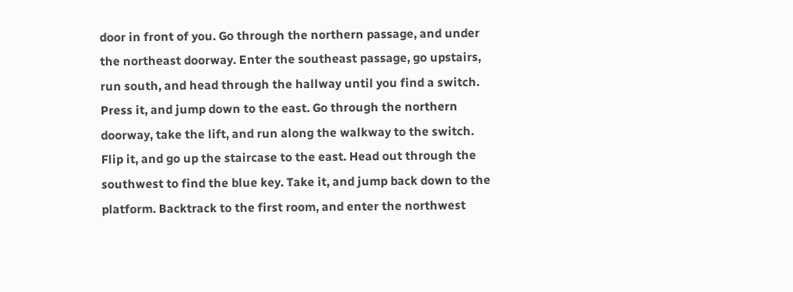door in front of you. Go through the northern passage, and under the northeast doorway. Enter the southeast passage, go upstairs, run south, and head through the hallway until you find a switch. Press it, and jump down to the east. Go through the northern doorway, take the lift, and run along the walkway to the switch. Flip it, and go up the staircase to the east. Head out through the southwest to find the blue key. Take it, and jump back down to the platform. Backtrack to the first room, and enter the northwest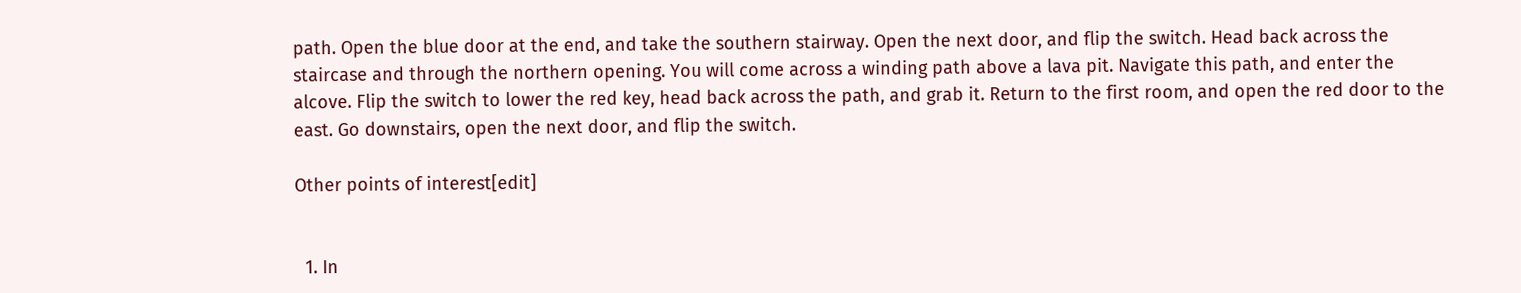path. Open the blue door at the end, and take the southern stairway. Open the next door, and flip the switch. Head back across the staircase and through the northern opening. You will come across a winding path above a lava pit. Navigate this path, and enter the alcove. Flip the switch to lower the red key, head back across the path, and grab it. Return to the first room, and open the red door to the east. Go downstairs, open the next door, and flip the switch.

Other points of interest[edit]


  1. In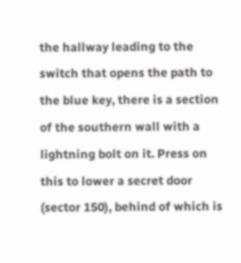the hallway leading to the switch that opens the path to the blue key, there is a section of the southern wall with a lightning bolt on it. Press on this to lower a secret door (sector 150), behind of which is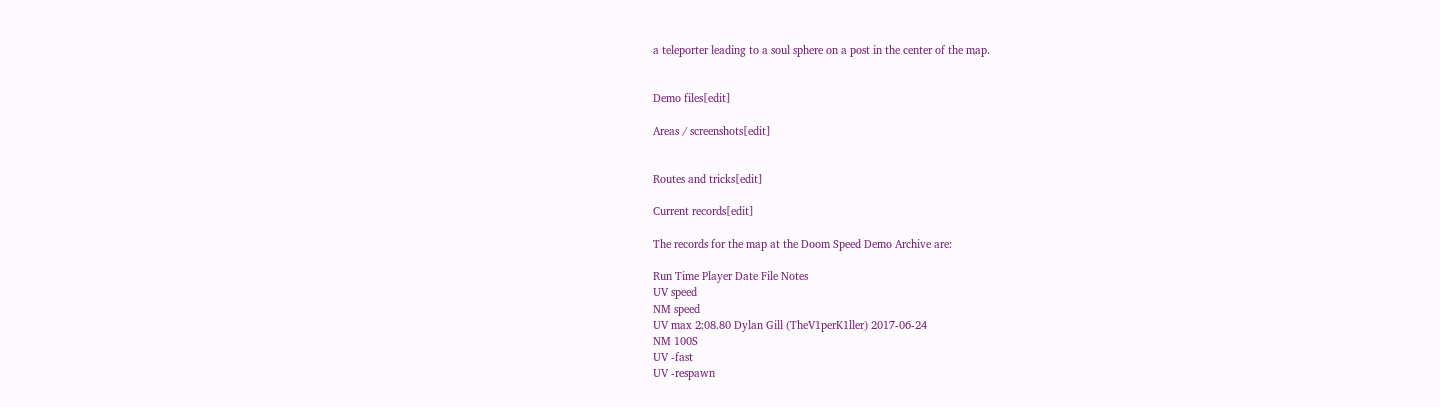a teleporter leading to a soul sphere on a post in the center of the map.


Demo files[edit]

Areas / screenshots[edit]


Routes and tricks[edit]

Current records[edit]

The records for the map at the Doom Speed Demo Archive are:

Run Time Player Date File Notes
UV speed
NM speed
UV max 2:08.80 Dylan Gill (TheV1perK1ller) 2017-06-24
NM 100S
UV -fast
UV -respawn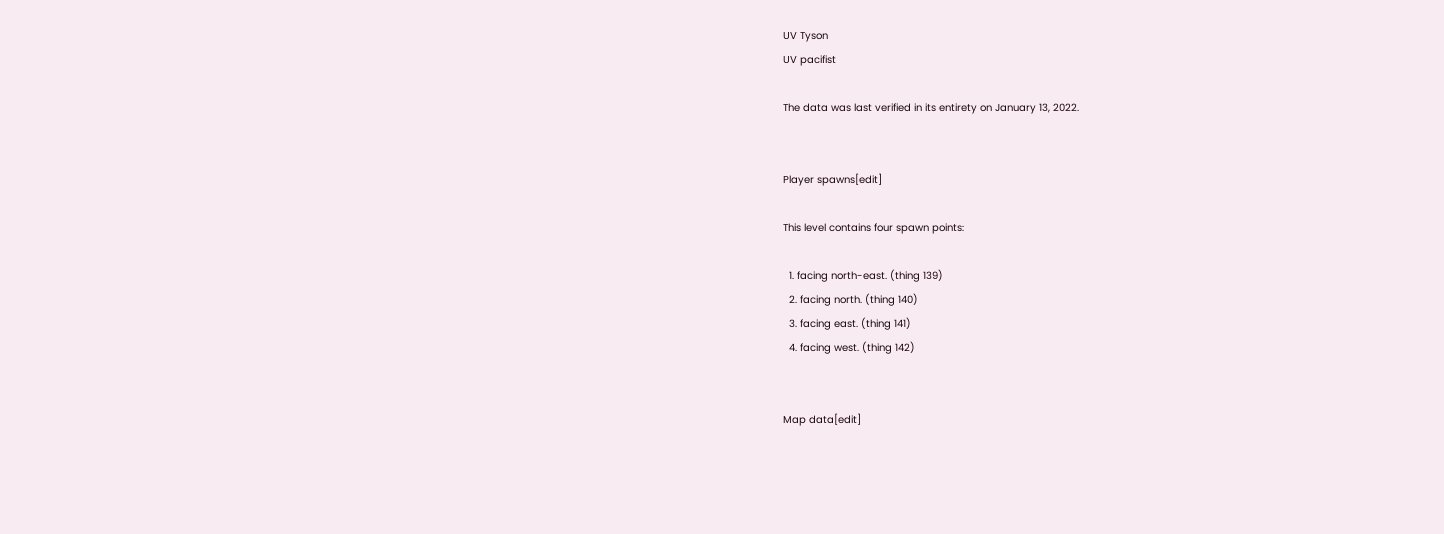UV Tyson
UV pacifist

The data was last verified in its entirety on January 13, 2022.


Player spawns[edit]

This level contains four spawn points:

  1. facing north-east. (thing 139)
  2. facing north. (thing 140)
  3. facing east. (thing 141)
  4. facing west. (thing 142)


Map data[edit]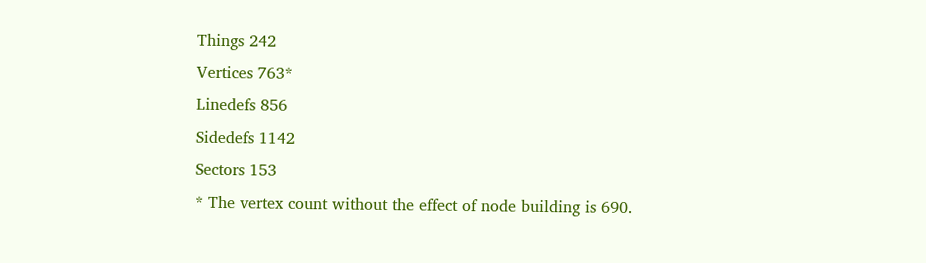Things 242
Vertices 763*
Linedefs 856
Sidedefs 1142
Sectors 153
* The vertex count without the effect of node building is 690.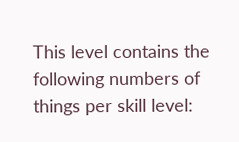This level contains the following numbers of things per skill level: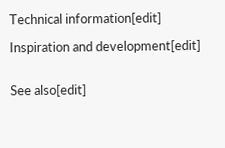Technical information[edit]

Inspiration and development[edit]


See also[edit]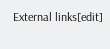External links[edit]